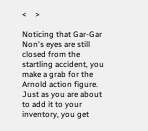<    >

Noticing that Gar-Gar Non's eyes are still closed from the startling accident, you make a grab for the Arnold action figure. Just as you are about to add it to your inventory, you get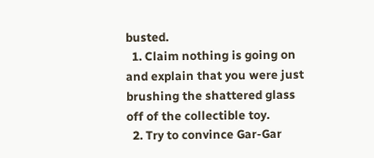busted.
  1. Claim nothing is going on and explain that you were just brushing the shattered glass off of the collectible toy.
  2. Try to convince Gar-Gar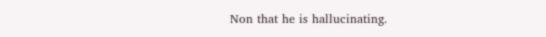Non that he is hallucinating.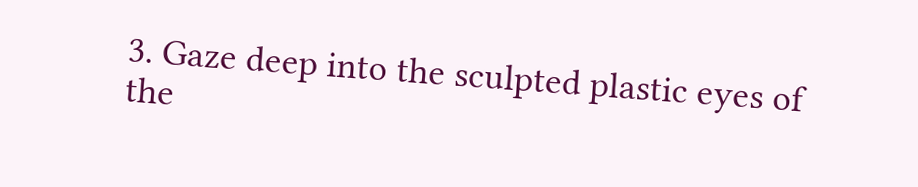3. Gaze deep into the sculpted plastic eyes of the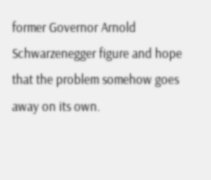former Governor Arnold Schwarzenegger figure and hope that the problem somehow goes away on its own.